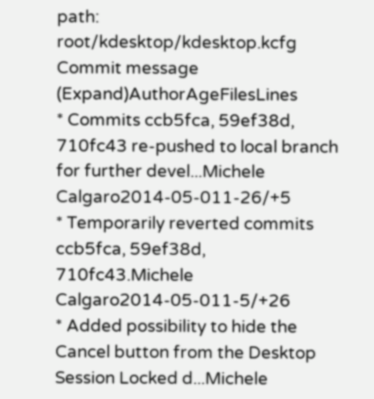path: root/kdesktop/kdesktop.kcfg
Commit message (Expand)AuthorAgeFilesLines
* Commits ccb5fca, 59ef38d, 710fc43 re-pushed to local branch for further devel...Michele Calgaro2014-05-011-26/+5
* Temporarily reverted commits ccb5fca, 59ef38d, 710fc43.Michele Calgaro2014-05-011-5/+26
* Added possibility to hide the Cancel button from the Desktop Session Locked d...Michele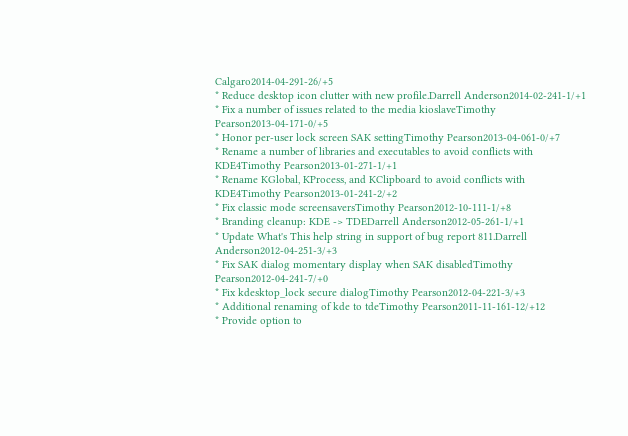Calgaro2014-04-291-26/+5
* Reduce desktop icon clutter with new profile.Darrell Anderson2014-02-241-1/+1
* Fix a number of issues related to the media kioslaveTimothy Pearson2013-04-171-0/+5
* Honor per-user lock screen SAK settingTimothy Pearson2013-04-061-0/+7
* Rename a number of libraries and executables to avoid conflicts with KDE4Timothy Pearson2013-01-271-1/+1
* Rename KGlobal, KProcess, and KClipboard to avoid conflicts with KDE4Timothy Pearson2013-01-241-2/+2
* Fix classic mode screensaversTimothy Pearson2012-10-111-1/+8
* Branding cleanup: KDE -> TDEDarrell Anderson2012-05-261-1/+1
* Update What's This help string in support of bug report 811.Darrell Anderson2012-04-251-3/+3
* Fix SAK dialog momentary display when SAK disabledTimothy Pearson2012-04-241-7/+0
* Fix kdesktop_lock secure dialogTimothy Pearson2012-04-221-3/+3
* Additional renaming of kde to tdeTimothy Pearson2011-11-161-12/+12
* Provide option to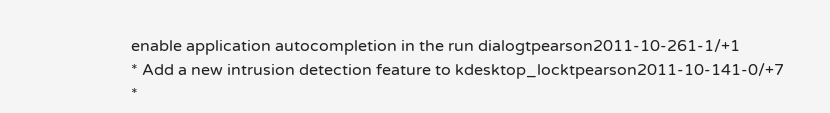enable application autocompletion in the run dialogtpearson2011-10-261-1/+1
* Add a new intrusion detection feature to kdesktop_locktpearson2011-10-141-0/+7
*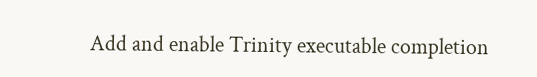Add and enable Trinity executable completion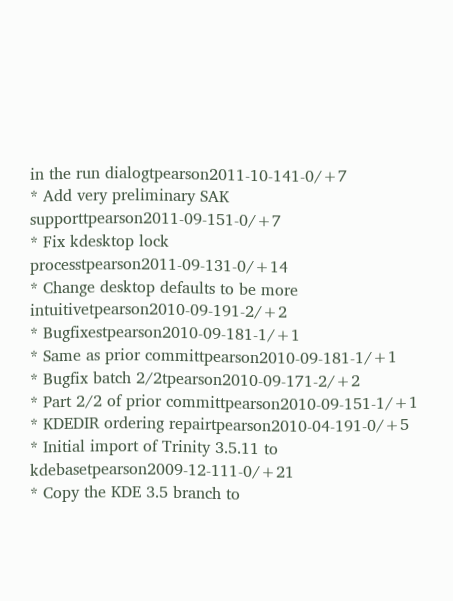in the run dialogtpearson2011-10-141-0/+7
* Add very preliminary SAK supporttpearson2011-09-151-0/+7
* Fix kdesktop lock processtpearson2011-09-131-0/+14
* Change desktop defaults to be more intuitivetpearson2010-09-191-2/+2
* Bugfixestpearson2010-09-181-1/+1
* Same as prior committpearson2010-09-181-1/+1
* Bugfix batch 2/2tpearson2010-09-171-2/+2
* Part 2/2 of prior committpearson2010-09-151-1/+1
* KDEDIR ordering repairtpearson2010-04-191-0/+5
* Initial import of Trinity 3.5.11 to kdebasetpearson2009-12-111-0/+21
* Copy the KDE 3.5 branch to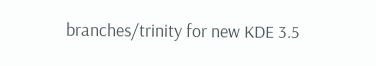branches/trinity for new KDE 3.5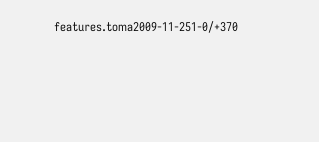features.toma2009-11-251-0/+370